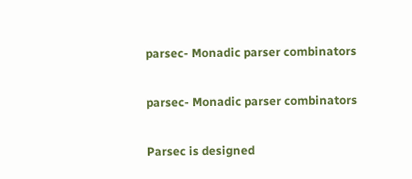parsec- Monadic parser combinators

parsec- Monadic parser combinators

Parsec is designed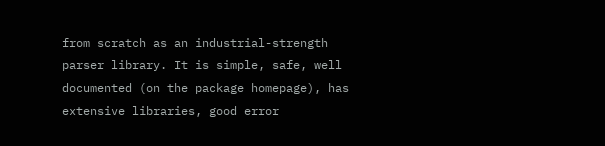from scratch as an industrial-strength parser library. It is simple, safe, well documented (on the package homepage), has extensive libraries, good error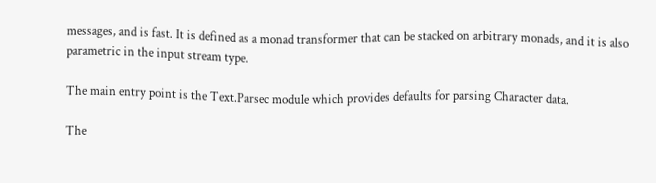messages, and is fast. It is defined as a monad transformer that can be stacked on arbitrary monads, and it is also parametric in the input stream type.

The main entry point is the Text.Parsec module which provides defaults for parsing Character data.

The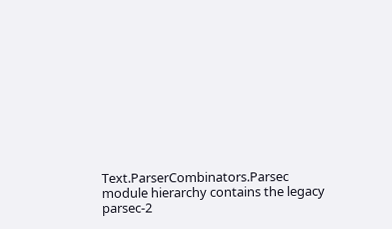Text.ParserCombinators.Parsec module hierarchy contains the legacy parsec-2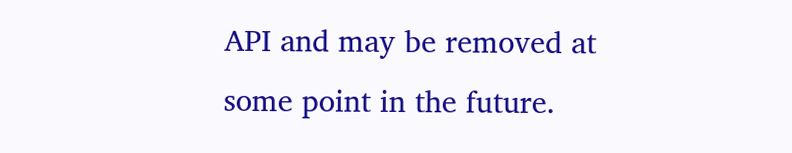API and may be removed at some point in the future.